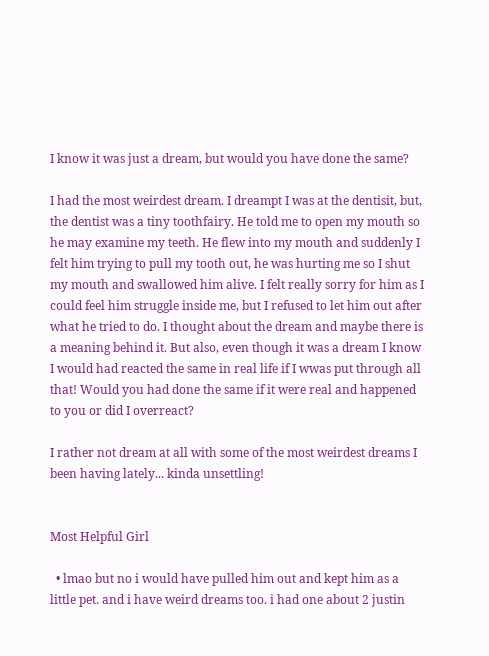I know it was just a dream, but would you have done the same?

I had the most weirdest dream. I dreampt I was at the dentisit, but, the dentist was a tiny toothfairy. He told me to open my mouth so he may examine my teeth. He flew into my mouth and suddenly I felt him trying to pull my tooth out, he was hurting me so I shut my mouth and swallowed him alive. I felt really sorry for him as I could feel him struggle inside me, but I refused to let him out after what he tried to do. I thought about the dream and maybe there is a meaning behind it. But also, even though it was a dream I know I would had reacted the same in real life if I wwas put through all that! Would you had done the same if it were real and happened to you or did I overreact?

I rather not dream at all with some of the most weirdest dreams I been having lately... kinda unsettling!


Most Helpful Girl

  • lmao but no i would have pulled him out and kept him as a little pet. and i have weird dreams too. i had one about 2 justin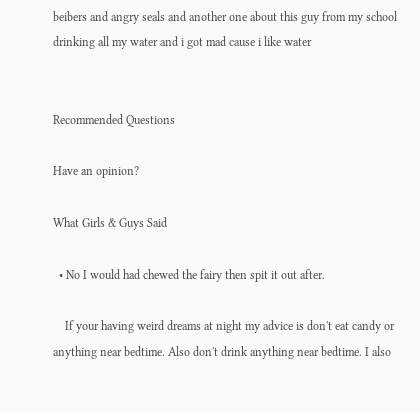beibers and angry seals and another one about this guy from my school drinking all my water and i got mad cause i like water


Recommended Questions

Have an opinion?

What Girls & Guys Said

  • No I would had chewed the fairy then spit it out after.

    If your having weird dreams at night my advice is don't eat candy or anything near bedtime. Also don't drink anything near bedtime. I also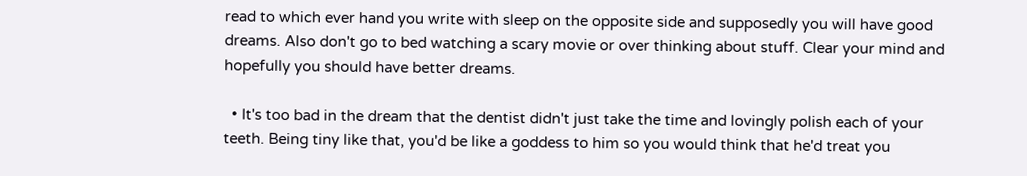read to which ever hand you write with sleep on the opposite side and supposedly you will have good dreams. Also don't go to bed watching a scary movie or over thinking about stuff. Clear your mind and hopefully you should have better dreams.

  • It's too bad in the dream that the dentist didn't just take the time and lovingly polish each of your teeth. Being tiny like that, you'd be like a goddess to him so you would think that he'd treat you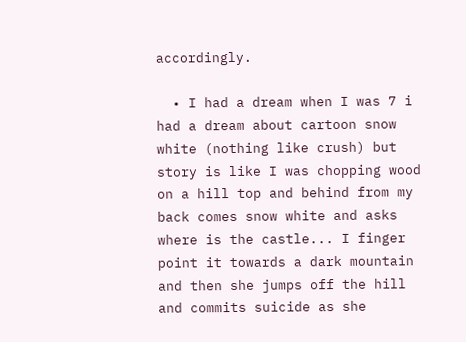accordingly.

  • I had a dream when I was 7 i had a dream about cartoon snow white (nothing like crush) but story is like I was chopping wood on a hill top and behind from my back comes snow white and asks where is the castle... I finger point it towards a dark mountain and then she jumps off the hill and commits suicide as she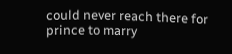could never reach there for prince to marry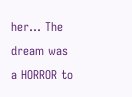her... The dream was a HORROR to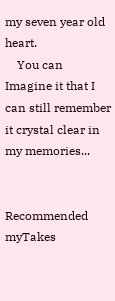my seven year old heart.
    You can Imagine it that I can still remember it crystal clear in my memories...


Recommended myTakes